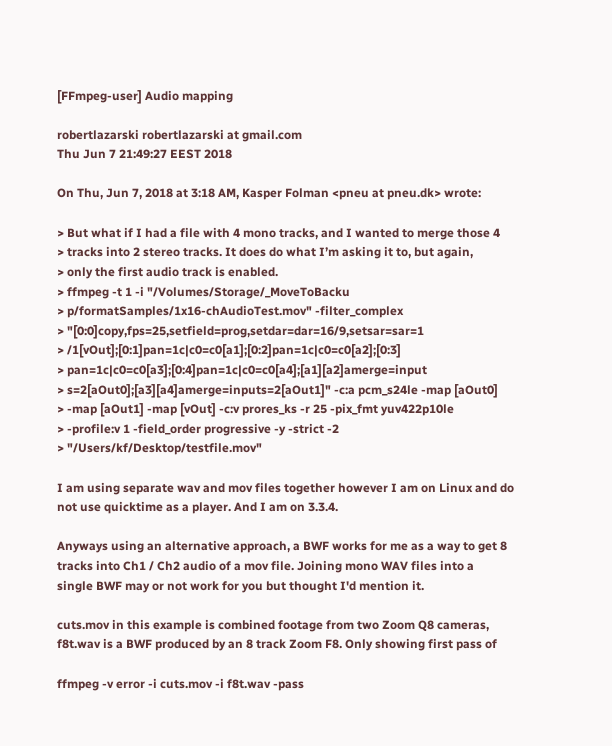[FFmpeg-user] Audio mapping

robertlazarski robertlazarski at gmail.com
Thu Jun 7 21:49:27 EEST 2018

On Thu, Jun 7, 2018 at 3:18 AM, Kasper Folman <pneu at pneu.dk> wrote:

> But what if I had a file with 4 mono tracks, and I wanted to merge those 4
> tracks into 2 stereo tracks. It does do what I’m asking it to, but again,
> only the first audio track is enabled.
> ffmpeg -t 1 -i "/Volumes/Storage/_MoveToBacku
> p/formatSamples/1x16-chAudioTest.mov" -filter_complex
> "[0:0]copy,fps=25,setfield=prog,setdar=dar=16/9,setsar=sar=1
> /1[vOut];[0:1]pan=1c|c0=c0[a1];[0:2]pan=1c|c0=c0[a2];[0:3]
> pan=1c|c0=c0[a3];[0:4]pan=1c|c0=c0[a4];[a1][a2]amerge=input
> s=2[aOut0];[a3][a4]amerge=inputs=2[aOut1]" -c:a pcm_s24le -map [aOut0]
> -map [aOut1] -map [vOut] -c:v prores_ks -r 25 -pix_fmt yuv422p10le
> -profile:v 1 -field_order progressive -y -strict -2
> "/Users/kf/Desktop/testfile.mov"

I am using separate wav and mov files together however I am on Linux and do
not use quicktime as a player. And I am on 3.3.4.

Anyways using an alternative approach, a BWF works for me as a way to get 8
tracks into Ch1 / Ch2 audio of a mov file. Joining mono WAV files into a
single BWF may or not work for you but thought I'd mention it.

cuts.mov in this example is combined footage from two Zoom Q8 cameras,
f8t.wav is a BWF produced by an 8 track Zoom F8. Only showing first pass of

ffmpeg -v error -i cuts.mov -i f8t.wav -pass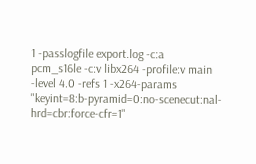1 -passlogfile export.log -c:a
pcm_s16le -c:v libx264 -profile:v main -level 4.0 -refs 1 -x264-params
"keyint=8:b-pyramid=0:no-scenecut:nal-hrd=cbr:force-cfr=1"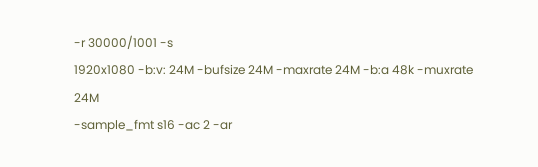-r 30000/1001 -s
1920x1080 -b:v: 24M -bufsize 24M -maxrate 24M -b:a 48k -muxrate 24M
-sample_fmt s16 -ac 2 -ar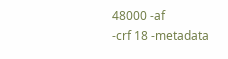48000 -af
-crf 18 -metadata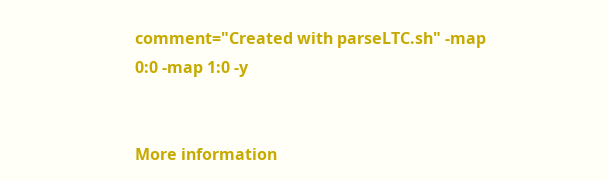comment="Created with parseLTC.sh" -map 0:0 -map 1:0 -y


More information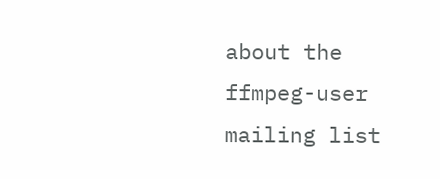about the ffmpeg-user mailing list